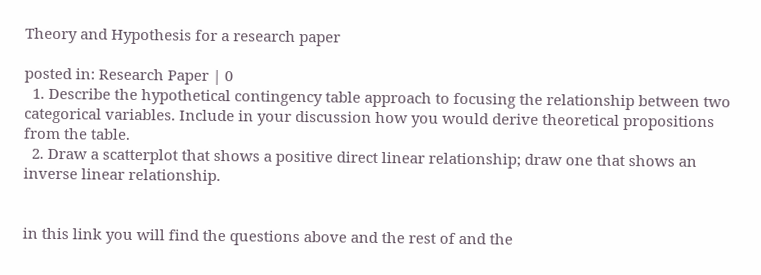Theory and Hypothesis for a research paper

posted in: Research Paper | 0
  1. Describe the hypothetical contingency table approach to focusing the relationship between two categorical variables. Include in your discussion how you would derive theoretical propositions from the table.
  2. Draw a scatterplot that shows a positive direct linear relationship; draw one that shows an inverse linear relationship.


in this link you will find the questions above and the rest of and the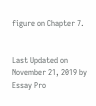figure on Chapter 7.


Last Updated on November 21, 2019 by Essay Pro